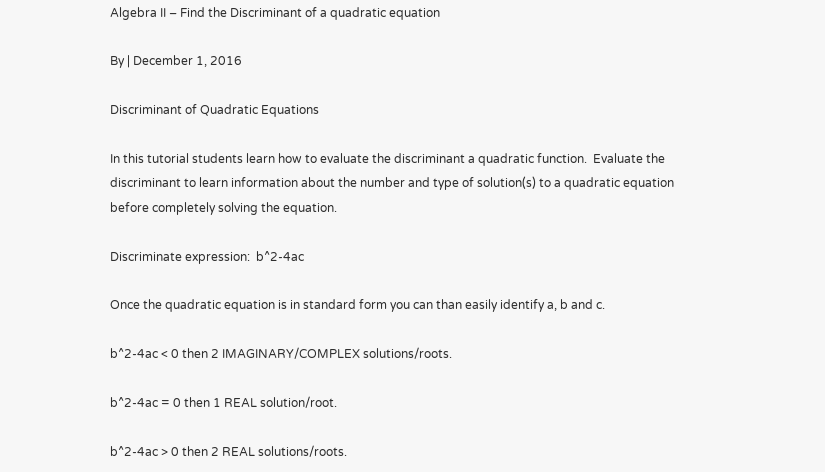Algebra II – Find the Discriminant of a quadratic equation

By | December 1, 2016

Discriminant of Quadratic Equations

In this tutorial students learn how to evaluate the discriminant a quadratic function.  Evaluate the discriminant to learn information about the number and type of solution(s) to a quadratic equation before completely solving the equation.

Discriminate expression:  b^2-4ac

Once the quadratic equation is in standard form you can than easily identify a, b and c.

b^2-4ac < 0 then 2 IMAGINARY/COMPLEX solutions/roots.

b^2-4ac = 0 then 1 REAL solution/root.

b^2-4ac > 0 then 2 REAL solutions/roots.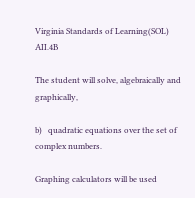Virginia Standards of Learning(SOL) AII.4B

The student will solve, algebraically and graphically,

b)   quadratic equations over the set of complex numbers.

Graphing calculators will be used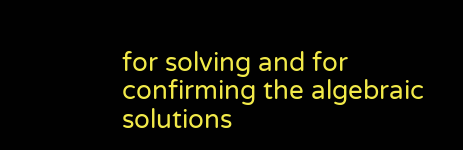for solving and for confirming the algebraic solutions